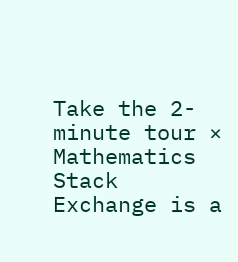Take the 2-minute tour ×
Mathematics Stack Exchange is a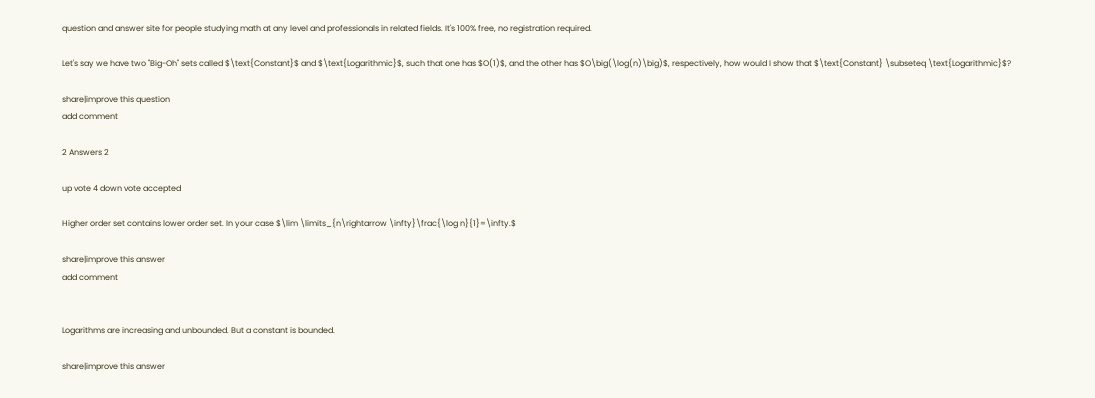question and answer site for people studying math at any level and professionals in related fields. It's 100% free, no registration required.

Let's say we have two "Big-Oh" sets called $\text{Constant}$ and $\text{Logarithmic}$, such that one has $O(1)$, and the other has $O\big(\log(n)\big)$, respectively, how would I show that $\text{Constant} \subseteq \text{Logarithmic}$?

share|improve this question
add comment

2 Answers 2

up vote 4 down vote accepted

Higher order set contains lower order set. In your case $\lim \limits_{n\rightarrow \infty}\frac{\log n}{1}=\infty.$

share|improve this answer
add comment


Logarithms are increasing and unbounded. But a constant is bounded.

share|improve this answer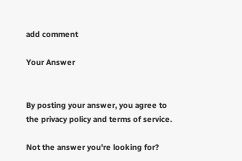add comment

Your Answer


By posting your answer, you agree to the privacy policy and terms of service.

Not the answer you're looking for?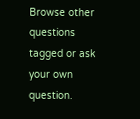Browse other questions tagged or ask your own question.